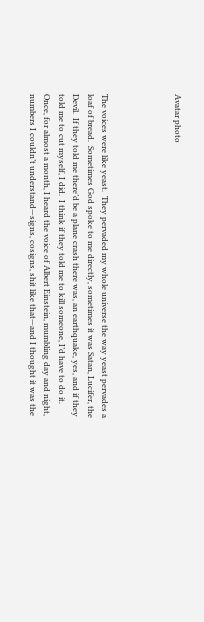Avatar photo




The voices were like yeast.  They pervaded my whole universe the way yeast pervades a loaf of bread.  Sometimes God spoke to me directly, sometimes it was Satan, Lucifer, the Devil.  If they told me there’d be a plane crash there was, an earthquake, yes, and if they told me to cut myself, I did.  I think if they told me to kill someone, I’d have to do it.  Once, for almost a month, I heard the voice of Albert Einstein, mumbling day and night, numbers I couldn’t understand—signs, cosigns, shit like that—and I thought it was the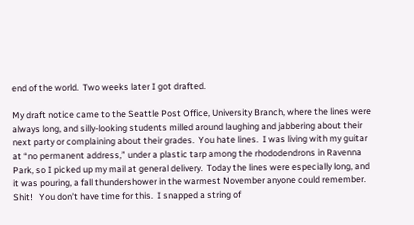end of the world.  Two weeks later I got drafted.

My draft notice came to the Seattle Post Office, University Branch, where the lines were always long, and silly-looking students milled around laughing and jabbering about their next party or complaining about their grades.  You hate lines.  I was living with my guitar at “no permanent address,” under a plastic tarp among the rhododendrons in Ravenna Park, so I picked up my mail at general delivery.  Today the lines were especially long, and it was pouring, a fall thundershower in the warmest November anyone could remember.  Shit!   You don’t have time for this.  I snapped a string of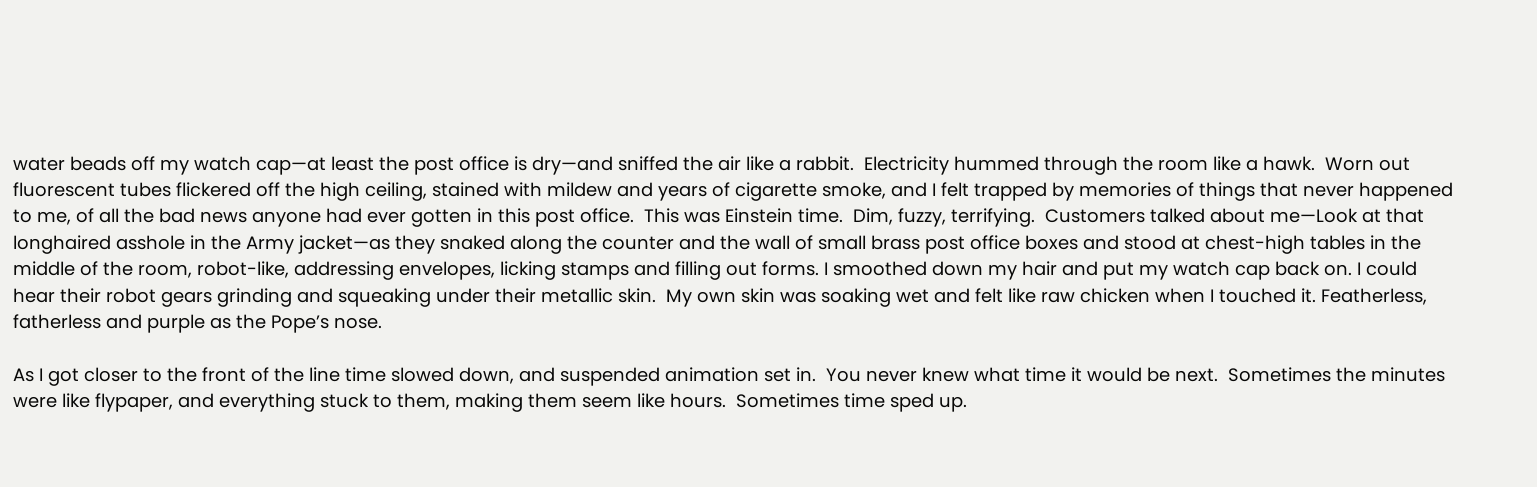water beads off my watch cap—at least the post office is dry—and sniffed the air like a rabbit.  Electricity hummed through the room like a hawk.  Worn out fluorescent tubes flickered off the high ceiling, stained with mildew and years of cigarette smoke, and I felt trapped by memories of things that never happened to me, of all the bad news anyone had ever gotten in this post office.  This was Einstein time.  Dim, fuzzy, terrifying.  Customers talked about me—Look at that longhaired asshole in the Army jacket—as they snaked along the counter and the wall of small brass post office boxes and stood at chest-high tables in the middle of the room, robot-like, addressing envelopes, licking stamps and filling out forms. I smoothed down my hair and put my watch cap back on. I could hear their robot gears grinding and squeaking under their metallic skin.  My own skin was soaking wet and felt like raw chicken when I touched it. Featherless, fatherless and purple as the Pope’s nose.

As I got closer to the front of the line time slowed down, and suspended animation set in.  You never knew what time it would be next.  Sometimes the minutes were like flypaper, and everything stuck to them, making them seem like hours.  Sometimes time sped up.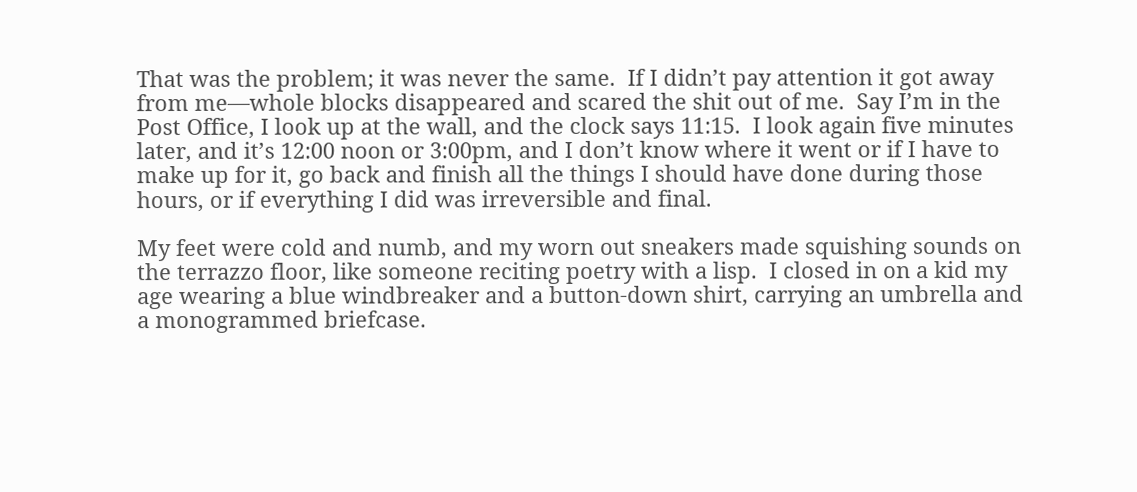That was the problem; it was never the same.  If I didn’t pay attention it got away from me—whole blocks disappeared and scared the shit out of me.  Say I’m in the Post Office, I look up at the wall, and the clock says 11:15.  I look again five minutes later, and it’s 12:00 noon or 3:00pm, and I don’t know where it went or if I have to make up for it, go back and finish all the things I should have done during those hours, or if everything I did was irreversible and final.

My feet were cold and numb, and my worn out sneakers made squishing sounds on the terrazzo floor, like someone reciting poetry with a lisp.  I closed in on a kid my age wearing a blue windbreaker and a button-down shirt, carrying an umbrella and a monogrammed briefcase.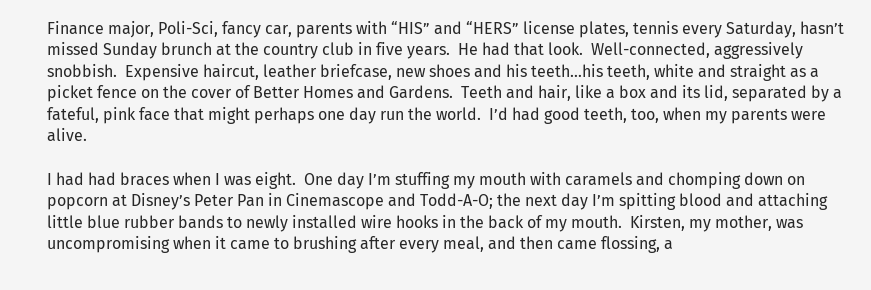Finance major, Poli-Sci, fancy car, parents with “HIS” and “HERS” license plates, tennis every Saturday, hasn’t missed Sunday brunch at the country club in five years.  He had that look.  Well-connected, aggressively snobbish.  Expensive haircut, leather briefcase, new shoes and his teeth…his teeth, white and straight as a picket fence on the cover of Better Homes and Gardens.  Teeth and hair, like a box and its lid, separated by a fateful, pink face that might perhaps one day run the world.  I’d had good teeth, too, when my parents were alive.

I had had braces when I was eight.  One day I’m stuffing my mouth with caramels and chomping down on popcorn at Disney’s Peter Pan in Cinemascope and Todd-A-O; the next day I’m spitting blood and attaching little blue rubber bands to newly installed wire hooks in the back of my mouth.  Kirsten, my mother, was uncompromising when it came to brushing after every meal, and then came flossing, a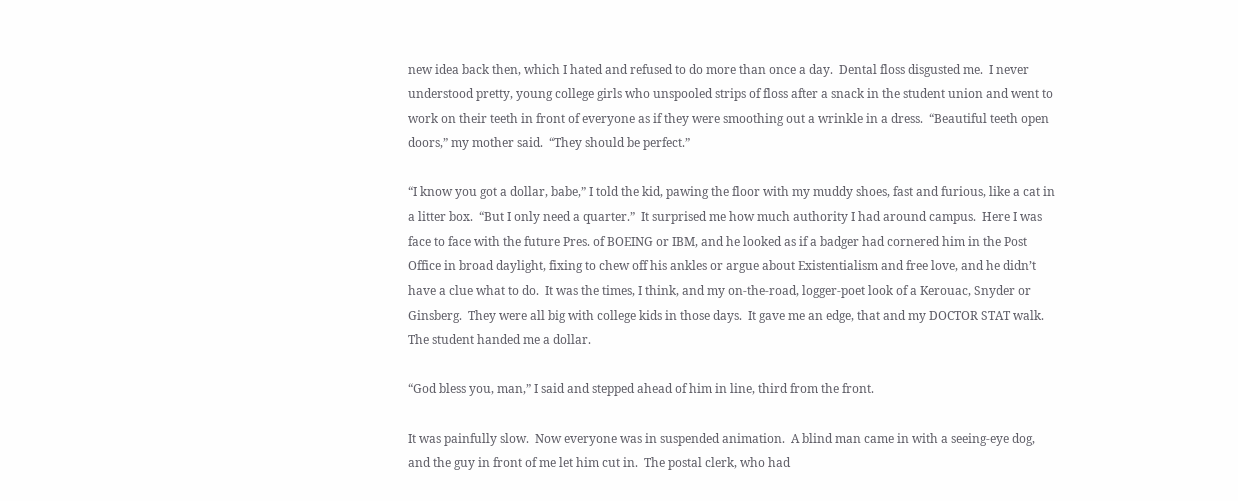new idea back then, which I hated and refused to do more than once a day.  Dental floss disgusted me.  I never understood pretty, young college girls who unspooled strips of floss after a snack in the student union and went to work on their teeth in front of everyone as if they were smoothing out a wrinkle in a dress.  “Beautiful teeth open doors,” my mother said.  “They should be perfect.”

“I know you got a dollar, babe,” I told the kid, pawing the floor with my muddy shoes, fast and furious, like a cat in a litter box.  “But I only need a quarter.”  It surprised me how much authority I had around campus.  Here I was face to face with the future Pres. of BOEING or IBM, and he looked as if a badger had cornered him in the Post Office in broad daylight, fixing to chew off his ankles or argue about Existentialism and free love, and he didn’t have a clue what to do.  It was the times, I think, and my on-the-road, logger-poet look of a Kerouac, Snyder or Ginsberg.  They were all big with college kids in those days.  It gave me an edge, that and my DOCTOR STAT walk.  The student handed me a dollar.

“God bless you, man,” I said and stepped ahead of him in line, third from the front.

It was painfully slow.  Now everyone was in suspended animation.  A blind man came in with a seeing-eye dog, and the guy in front of me let him cut in.  The postal clerk, who had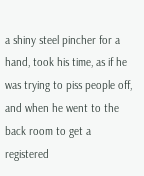a shiny steel pincher for a hand, took his time, as if he was trying to piss people off, and when he went to the back room to get a registered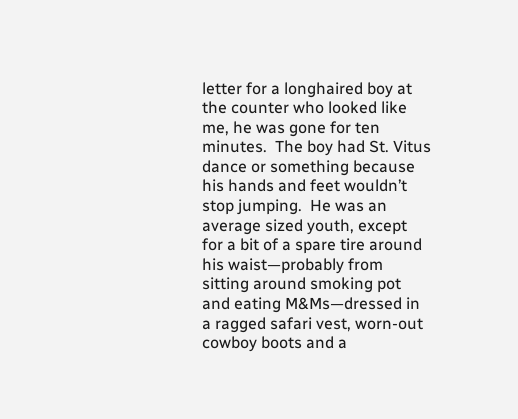letter for a longhaired boy at the counter who looked like me, he was gone for ten minutes.  The boy had St. Vitus dance or something because his hands and feet wouldn’t stop jumping.  He was an average sized youth, except for a bit of a spare tire around his waist—probably from sitting around smoking pot and eating M&Ms—dressed in a ragged safari vest, worn-out cowboy boots and a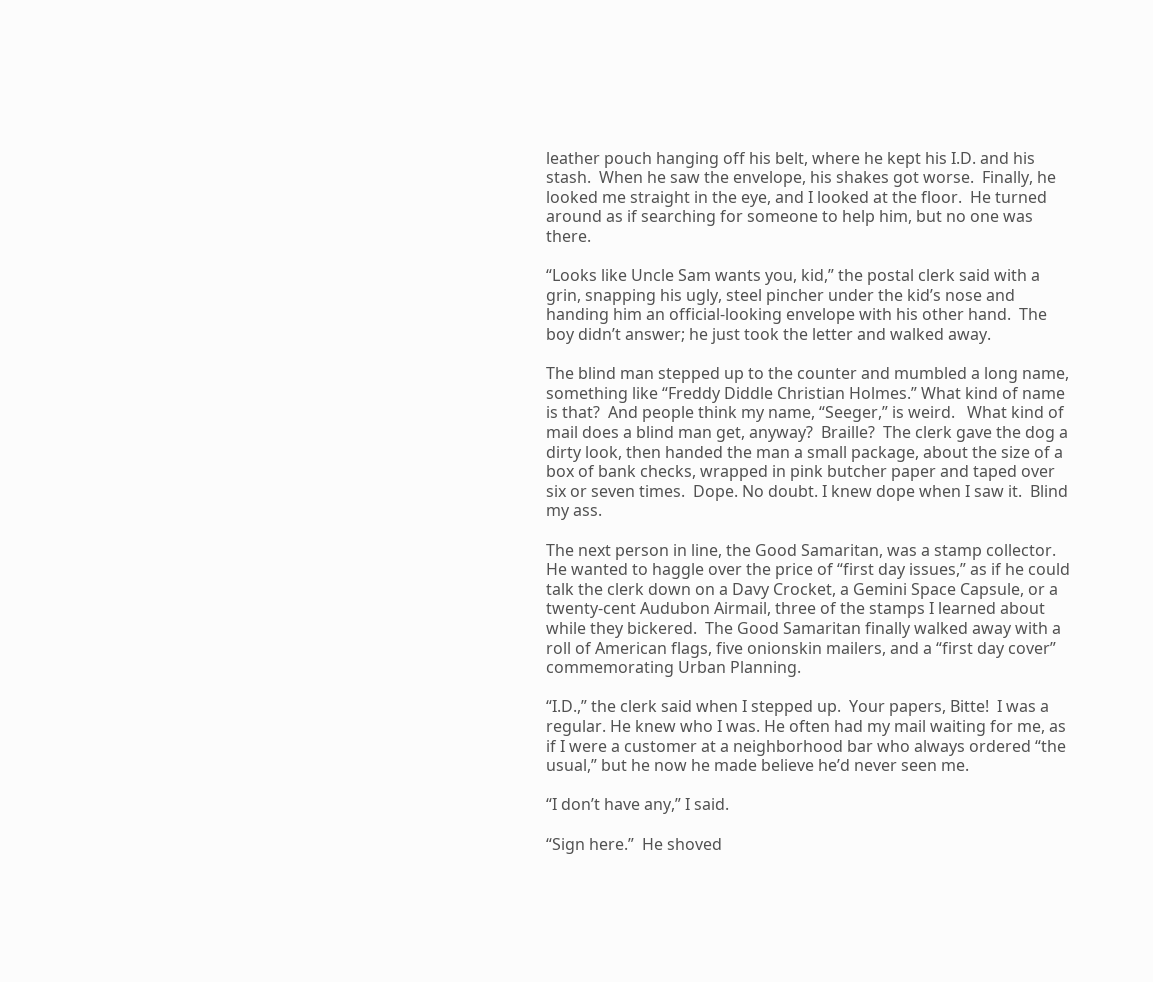leather pouch hanging off his belt, where he kept his I.D. and his stash.  When he saw the envelope, his shakes got worse.  Finally, he looked me straight in the eye, and I looked at the floor.  He turned around as if searching for someone to help him, but no one was there.

“Looks like Uncle Sam wants you, kid,” the postal clerk said with a grin, snapping his ugly, steel pincher under the kid’s nose and handing him an official-looking envelope with his other hand.  The boy didn’t answer; he just took the letter and walked away.

The blind man stepped up to the counter and mumbled a long name, something like “Freddy Diddle Christian Holmes.” What kind of name is that?  And people think my name, “Seeger,” is weird.   What kind of mail does a blind man get, anyway?  Braille?  The clerk gave the dog a dirty look, then handed the man a small package, about the size of a box of bank checks, wrapped in pink butcher paper and taped over six or seven times.  Dope. No doubt. I knew dope when I saw it.  Blind my ass.

The next person in line, the Good Samaritan, was a stamp collector. He wanted to haggle over the price of “first day issues,” as if he could talk the clerk down on a Davy Crocket, a Gemini Space Capsule, or a twenty-cent Audubon Airmail, three of the stamps I learned about while they bickered.  The Good Samaritan finally walked away with a roll of American flags, five onionskin mailers, and a “first day cover” commemorating Urban Planning.

“I.D.,” the clerk said when I stepped up.  Your papers, Bitte!  I was a regular. He knew who I was. He often had my mail waiting for me, as if I were a customer at a neighborhood bar who always ordered “the usual,” but he now he made believe he’d never seen me.

“I don’t have any,” I said.

“Sign here.”  He shoved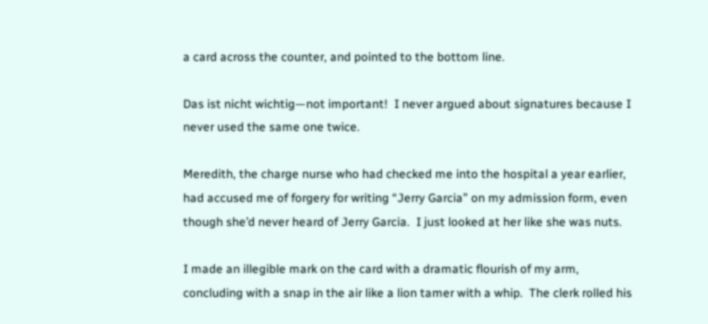a card across the counter, and pointed to the bottom line.

Das ist nicht wichtig—not important!  I never argued about signatures because I never used the same one twice.

Meredith, the charge nurse who had checked me into the hospital a year earlier, had accused me of forgery for writing “Jerry Garcia” on my admission form, even though she’d never heard of Jerry Garcia.  I just looked at her like she was nuts.

I made an illegible mark on the card with a dramatic flourish of my arm, concluding with a snap in the air like a lion tamer with a whip.  The clerk rolled his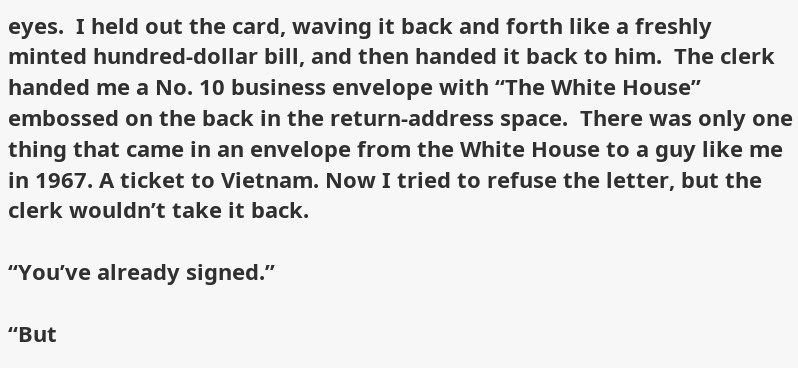eyes.  I held out the card, waving it back and forth like a freshly minted hundred-dollar bill, and then handed it back to him.  The clerk handed me a No. 10 business envelope with “The White House” embossed on the back in the return-address space.  There was only one thing that came in an envelope from the White House to a guy like me in 1967. A ticket to Vietnam. Now I tried to refuse the letter, but the clerk wouldn’t take it back.

“You’ve already signed.”

“But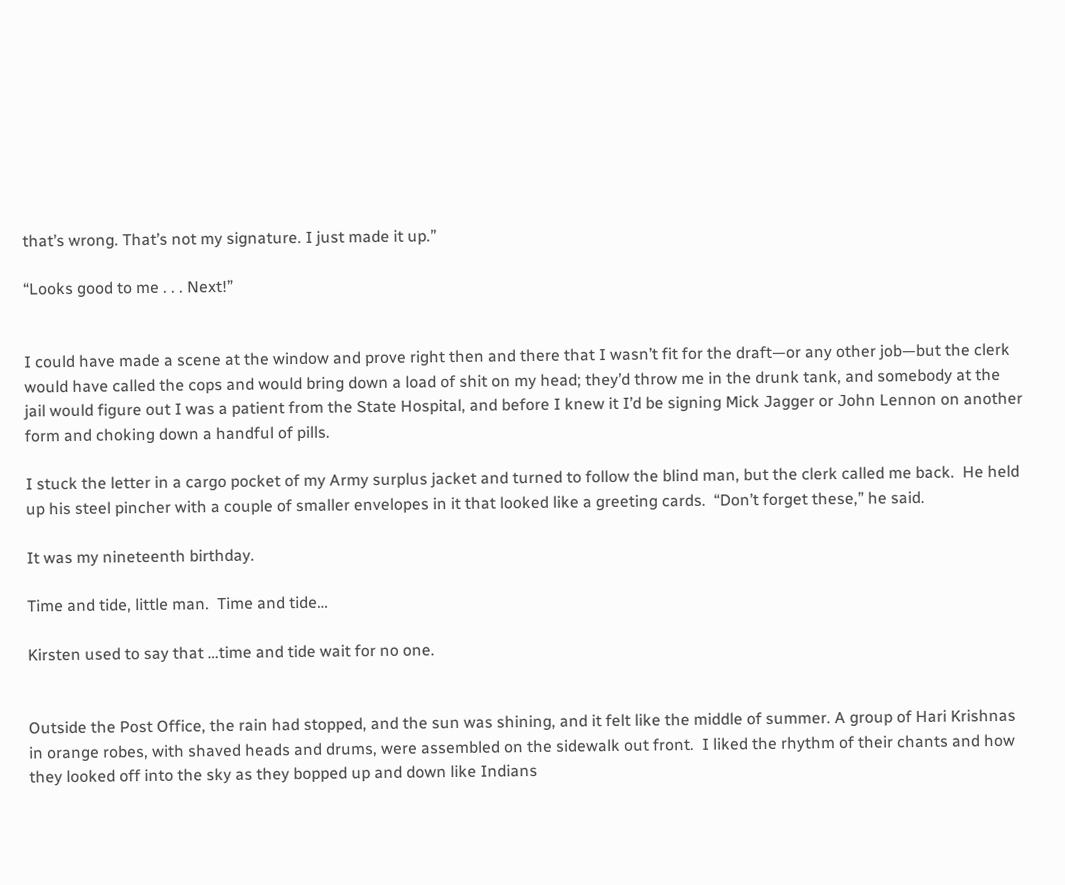that’s wrong. That’s not my signature. I just made it up.”

“Looks good to me . . . Next!”


I could have made a scene at the window and prove right then and there that I wasn’t fit for the draft—or any other job—but the clerk would have called the cops and would bring down a load of shit on my head; they’d throw me in the drunk tank, and somebody at the jail would figure out I was a patient from the State Hospital, and before I knew it I’d be signing Mick Jagger or John Lennon on another form and choking down a handful of pills.

I stuck the letter in a cargo pocket of my Army surplus jacket and turned to follow the blind man, but the clerk called me back.  He held up his steel pincher with a couple of smaller envelopes in it that looked like a greeting cards.  “Don’t forget these,” he said.

It was my nineteenth birthday.

Time and tide, little man.  Time and tide…

Kirsten used to say that …time and tide wait for no one.


Outside the Post Office, the rain had stopped, and the sun was shining, and it felt like the middle of summer. A group of Hari Krishnas in orange robes, with shaved heads and drums, were assembled on the sidewalk out front.  I liked the rhythm of their chants and how they looked off into the sky as they bopped up and down like Indians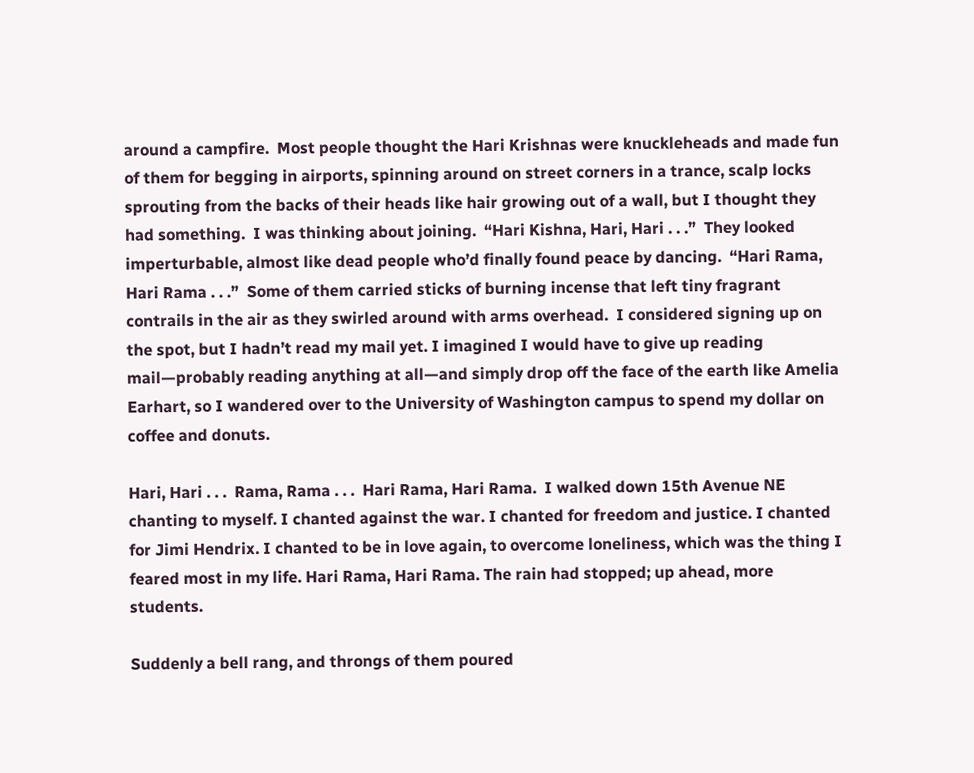around a campfire.  Most people thought the Hari Krishnas were knuckleheads and made fun of them for begging in airports, spinning around on street corners in a trance, scalp locks sprouting from the backs of their heads like hair growing out of a wall, but I thought they had something.  I was thinking about joining.  “Hari Kishna, Hari, Hari . . .”  They looked imperturbable, almost like dead people who’d finally found peace by dancing.  “Hari Rama, Hari Rama . . .”  Some of them carried sticks of burning incense that left tiny fragrant contrails in the air as they swirled around with arms overhead.  I considered signing up on the spot, but I hadn’t read my mail yet. I imagined I would have to give up reading mail—probably reading anything at all—and simply drop off the face of the earth like Amelia Earhart, so I wandered over to the University of Washington campus to spend my dollar on coffee and donuts.

Hari, Hari . . .  Rama, Rama . . .  Hari Rama, Hari Rama.  I walked down 15th Avenue NE chanting to myself. I chanted against the war. I chanted for freedom and justice. I chanted for Jimi Hendrix. I chanted to be in love again, to overcome loneliness, which was the thing I feared most in my life. Hari Rama, Hari Rama. The rain had stopped; up ahead, more students.

Suddenly a bell rang, and throngs of them poured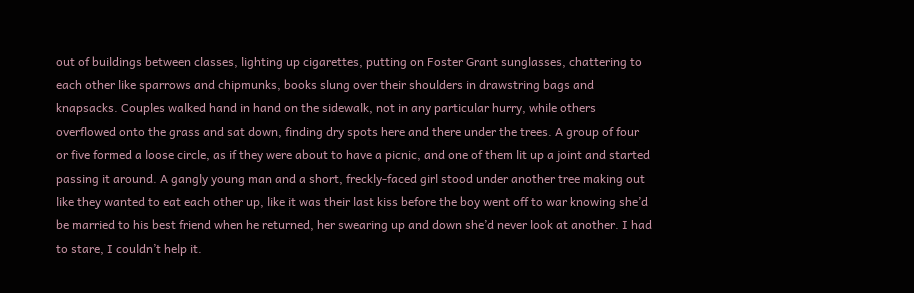out of buildings between classes, lighting up cigarettes, putting on Foster Grant sunglasses, chattering to each other like sparrows and chipmunks, books slung over their shoulders in drawstring bags and knapsacks. Couples walked hand in hand on the sidewalk, not in any particular hurry, while others overflowed onto the grass and sat down, finding dry spots here and there under the trees. A group of four or five formed a loose circle, as if they were about to have a picnic, and one of them lit up a joint and started passing it around. A gangly young man and a short, freckly-faced girl stood under another tree making out like they wanted to eat each other up, like it was their last kiss before the boy went off to war knowing she’d be married to his best friend when he returned, her swearing up and down she’d never look at another. I had to stare, I couldn’t help it.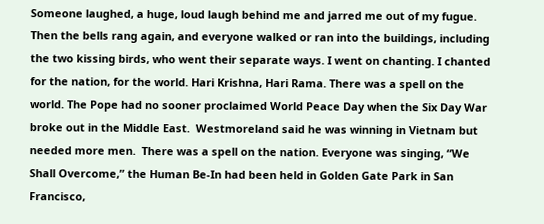Someone laughed, a huge, loud laugh behind me and jarred me out of my fugue. Then the bells rang again, and everyone walked or ran into the buildings, including the two kissing birds, who went their separate ways. I went on chanting. I chanted for the nation, for the world. Hari Krishna, Hari Rama. There was a spell on the world. The Pope had no sooner proclaimed World Peace Day when the Six Day War broke out in the Middle East.  Westmoreland said he was winning in Vietnam but needed more men.  There was a spell on the nation. Everyone was singing, “We Shall Overcome,” the Human Be-In had been held in Golden Gate Park in San Francisco,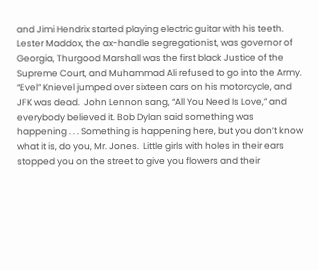and Jimi Hendrix started playing electric guitar with his teeth.  Lester Maddox, the ax-handle segregationist, was governor of Georgia, Thurgood Marshall was the first black Justice of the Supreme Court, and Muhammad Ali refused to go into the Army.  “Evel” Knievel jumped over sixteen cars on his motorcycle, and JFK was dead.  John Lennon sang, “All You Need Is Love,” and everybody believed it. Bob Dylan said something was happening . . . Something is happening here, but you don’t know what it is, do you, Mr. Jones.  Little girls with holes in their ears stopped you on the street to give you flowers and their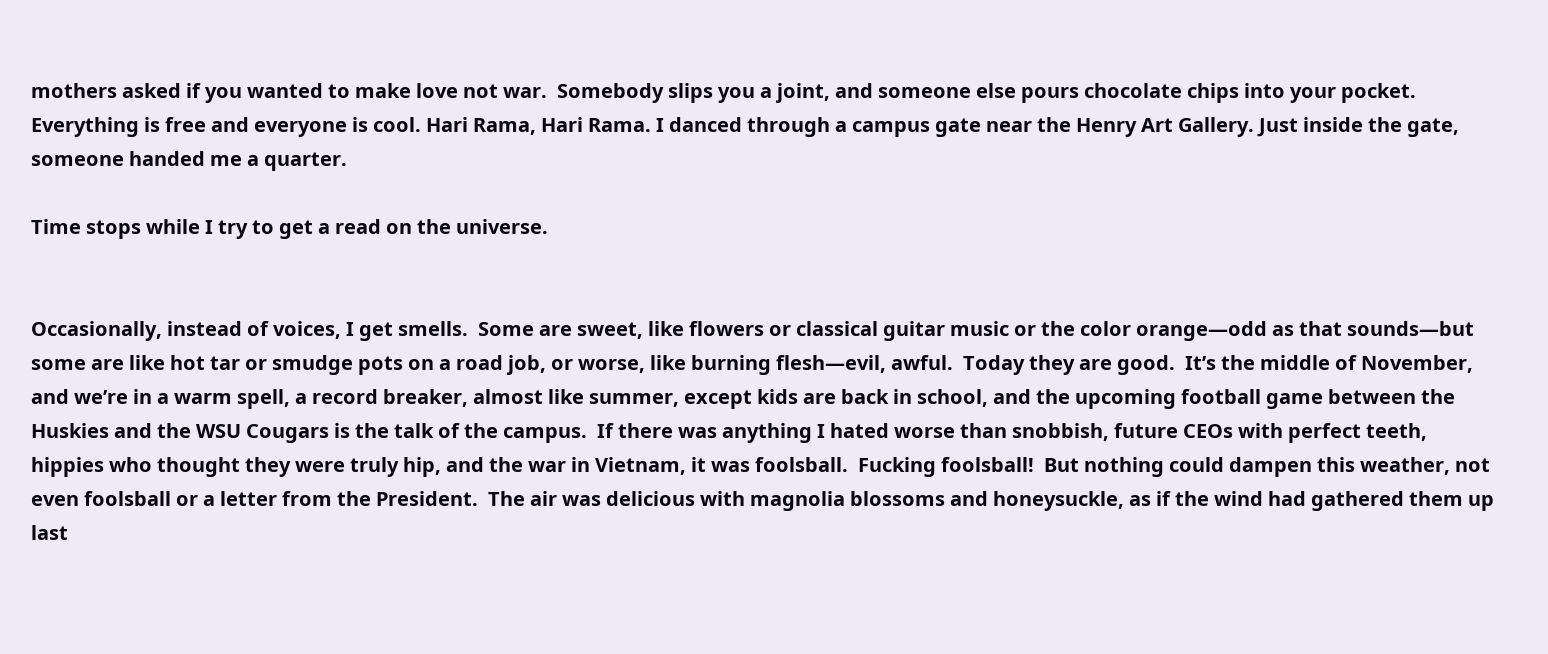mothers asked if you wanted to make love not war.  Somebody slips you a joint, and someone else pours chocolate chips into your pocket.  Everything is free and everyone is cool. Hari Rama, Hari Rama. I danced through a campus gate near the Henry Art Gallery. Just inside the gate, someone handed me a quarter.

Time stops while I try to get a read on the universe.


Occasionally, instead of voices, I get smells.  Some are sweet, like flowers or classical guitar music or the color orange—odd as that sounds—but some are like hot tar or smudge pots on a road job, or worse, like burning flesh—evil, awful.  Today they are good.  It’s the middle of November, and we’re in a warm spell, a record breaker, almost like summer, except kids are back in school, and the upcoming football game between the Huskies and the WSU Cougars is the talk of the campus.  If there was anything I hated worse than snobbish, future CEOs with perfect teeth, hippies who thought they were truly hip, and the war in Vietnam, it was foolsball.  Fucking foolsball!  But nothing could dampen this weather, not even foolsball or a letter from the President.  The air was delicious with magnolia blossoms and honeysuckle, as if the wind had gathered them up last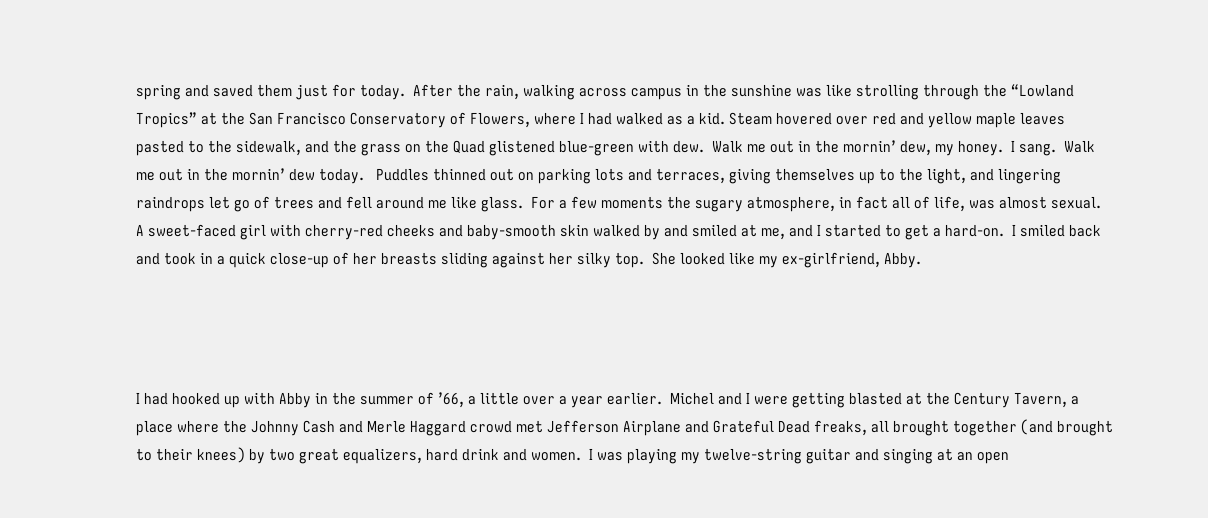spring and saved them just for today.  After the rain, walking across campus in the sunshine was like strolling through the “Lowland Tropics” at the San Francisco Conservatory of Flowers, where I had walked as a kid. Steam hovered over red and yellow maple leaves pasted to the sidewalk, and the grass on the Quad glistened blue-green with dew.  Walk me out in the mornin’ dew, my honey.  I sang.  Walk me out in the mornin’ dew today.   Puddles thinned out on parking lots and terraces, giving themselves up to the light, and lingering raindrops let go of trees and fell around me like glass.  For a few moments the sugary atmosphere, in fact all of life, was almost sexual.  A sweet-faced girl with cherry-red cheeks and baby-smooth skin walked by and smiled at me, and I started to get a hard-on.  I smiled back and took in a quick close-up of her breasts sliding against her silky top.  She looked like my ex-girlfriend, Abby.




I had hooked up with Abby in the summer of ’66, a little over a year earlier.  Michel and I were getting blasted at the Century Tavern, a place where the Johnny Cash and Merle Haggard crowd met Jefferson Airplane and Grateful Dead freaks, all brought together (and brought to their knees) by two great equalizers, hard drink and women.  I was playing my twelve-string guitar and singing at an open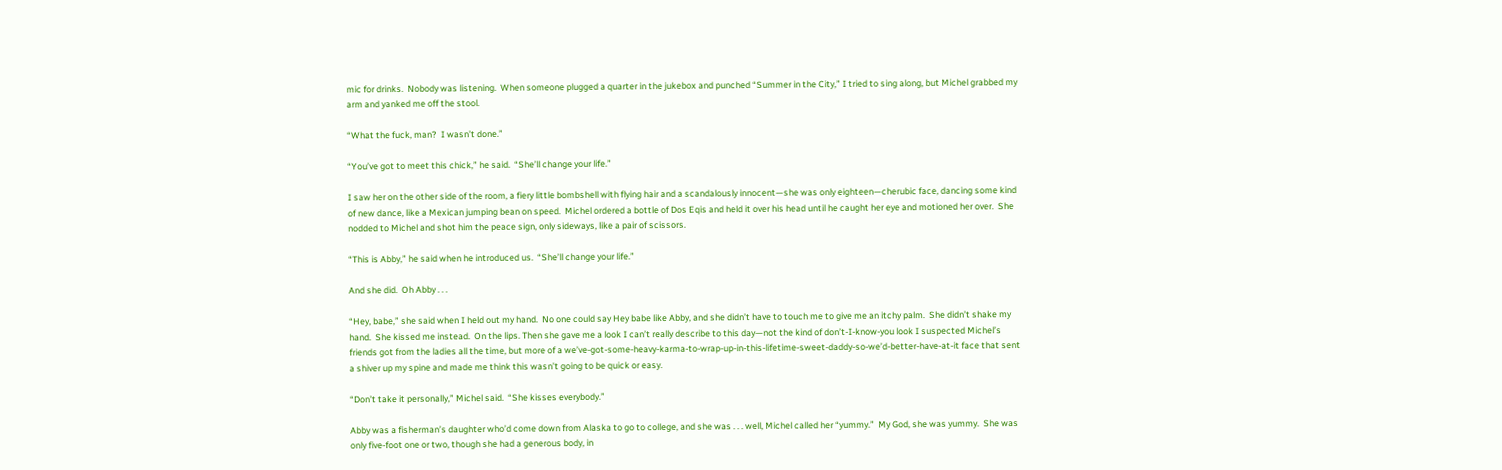mic for drinks.  Nobody was listening.  When someone plugged a quarter in the jukebox and punched “Summer in the City,” I tried to sing along, but Michel grabbed my arm and yanked me off the stool.

“What the fuck, man?  I wasn’t done.”

“You’ve got to meet this chick,” he said.  “She’ll change your life.”

I saw her on the other side of the room, a fiery little bombshell with flying hair and a scandalously innocent—she was only eighteen—cherubic face, dancing some kind of new dance, like a Mexican jumping bean on speed.  Michel ordered a bottle of Dos Eqis and held it over his head until he caught her eye and motioned her over.  She nodded to Michel and shot him the peace sign, only sideways, like a pair of scissors.

“This is Abby,” he said when he introduced us.  “She’ll change your life.”

And she did.  Oh Abby . . .

“Hey, babe,” she said when I held out my hand.  No one could say Hey babe like Abby, and she didn’t have to touch me to give me an itchy palm.  She didn’t shake my hand.  She kissed me instead.  On the lips. Then she gave me a look I can’t really describe to this day—not the kind of don’t-I-know-you look I suspected Michel’s friends got from the ladies all the time, but more of a we’ve-got-some-heavy-karma-to-wrap-up-in-this-lifetime-sweet-daddy-so-we’d-better-have-at-it face that sent a shiver up my spine and made me think this wasn’t going to be quick or easy.

“Don’t take it personally,” Michel said.  “She kisses everybody.”

Abby was a fisherman’s daughter who’d come down from Alaska to go to college, and she was . . . well, Michel called her “yummy.”  My God, she was yummy.  She was only five-foot one or two, though she had a generous body, in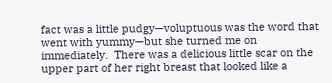fact was a little pudgy—voluptuous was the word that went with yummy—but she turned me on immediately.  There was a delicious little scar on the upper part of her right breast that looked like a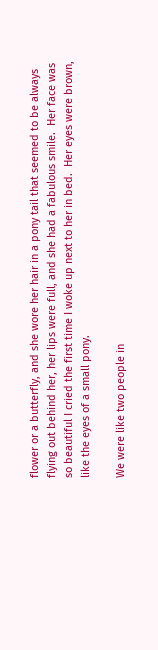flower or a butterfly, and she wore her hair in a pony tail that seemed to be always flying out behind her, her lips were full, and she had a fabulous smile.  Her face was so beautiful I cried the first time I woke up next to her in bed.  Her eyes were brown, like the eyes of a small pony.

We were like two people in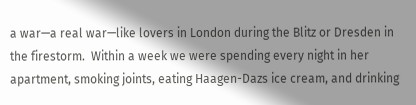a war—a real war—like lovers in London during the Blitz or Dresden in the firestorm.  Within a week we were spending every night in her apartment, smoking joints, eating Haagen-Dazs ice cream, and drinking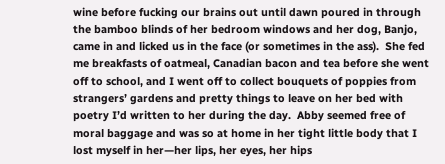wine before fucking our brains out until dawn poured in through the bamboo blinds of her bedroom windows and her dog, Banjo, came in and licked us in the face (or sometimes in the ass).  She fed me breakfasts of oatmeal, Canadian bacon and tea before she went off to school, and I went off to collect bouquets of poppies from strangers’ gardens and pretty things to leave on her bed with poetry I’d written to her during the day.  Abby seemed free of moral baggage and was so at home in her tight little body that I lost myself in her—her lips, her eyes, her hips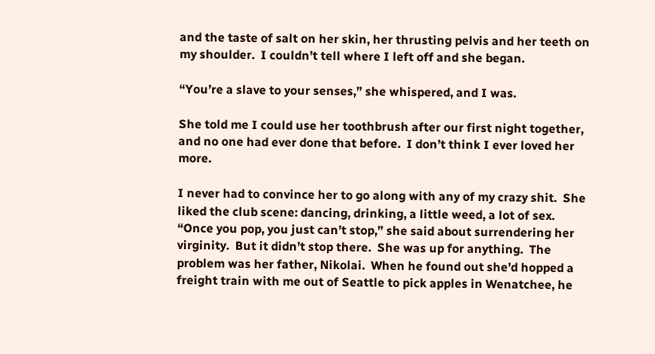and the taste of salt on her skin, her thrusting pelvis and her teeth on my shoulder.  I couldn’t tell where I left off and she began.

“You’re a slave to your senses,” she whispered, and I was.

She told me I could use her toothbrush after our first night together, and no one had ever done that before.  I don’t think I ever loved her more.

I never had to convince her to go along with any of my crazy shit.  She liked the club scene: dancing, drinking, a little weed, a lot of sex.  “Once you pop, you just can’t stop,” she said about surrendering her virginity.  But it didn’t stop there.  She was up for anything.  The problem was her father, Nikolai.  When he found out she’d hopped a freight train with me out of Seattle to pick apples in Wenatchee, he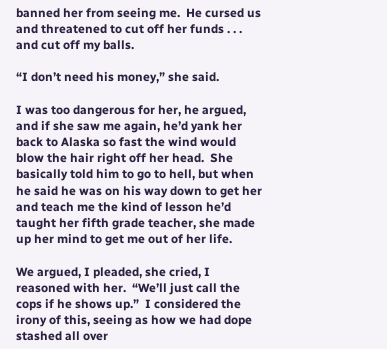banned her from seeing me.  He cursed us and threatened to cut off her funds . . . and cut off my balls.

“I don’t need his money,” she said.

I was too dangerous for her, he argued, and if she saw me again, he’d yank her back to Alaska so fast the wind would blow the hair right off her head.  She basically told him to go to hell, but when he said he was on his way down to get her and teach me the kind of lesson he’d taught her fifth grade teacher, she made up her mind to get me out of her life.

We argued, I pleaded, she cried, I reasoned with her.  “We’ll just call the cops if he shows up.”  I considered the irony of this, seeing as how we had dope stashed all over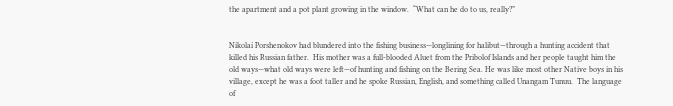the apartment and a pot plant growing in the window.  “What can he do to us, really?”


Nikolai Porshenokov had blundered into the fishing business—longlining for halibut—through a hunting accident that killed his Russian father.  His mother was a full-blooded Aluet from the Pribolof Islands and her people taught him the old ways—what old ways were left—of hunting and fishing on the Bering Sea. He was like most other Native boys in his village, except he was a foot taller and he spoke Russian, English, and something called Unangam Tunuu.  The language of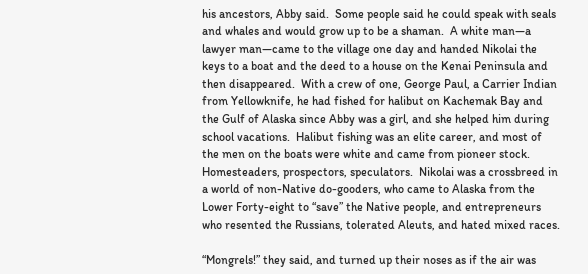his ancestors, Abby said.  Some people said he could speak with seals and whales and would grow up to be a shaman.  A white man—a lawyer man—came to the village one day and handed Nikolai the keys to a boat and the deed to a house on the Kenai Peninsula and then disappeared.  With a crew of one, George Paul, a Carrier Indian from Yellowknife, he had fished for halibut on Kachemak Bay and the Gulf of Alaska since Abby was a girl, and she helped him during school vacations.  Halibut fishing was an elite career, and most of the men on the boats were white and came from pioneer stock.  Homesteaders, prospectors, speculators.  Nikolai was a crossbreed in a world of non-Native do-gooders, who came to Alaska from the Lower Forty-eight to “save” the Native people, and entrepreneurs who resented the Russians, tolerated Aleuts, and hated mixed races.

“Mongrels!” they said, and turned up their noses as if the air was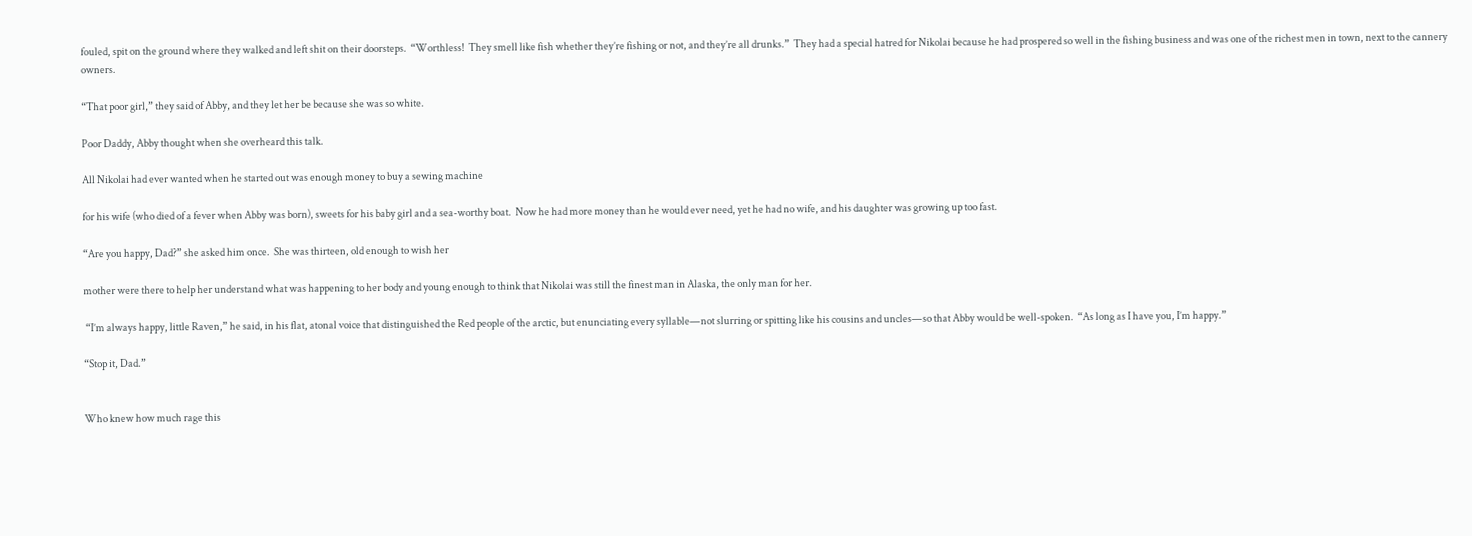fouled, spit on the ground where they walked and left shit on their doorsteps.  “Worthless!  They smell like fish whether they’re fishing or not, and they’re all drunks.”  They had a special hatred for Nikolai because he had prospered so well in the fishing business and was one of the richest men in town, next to the cannery owners.

“That poor girl,” they said of Abby, and they let her be because she was so white.

Poor Daddy, Abby thought when she overheard this talk.

All Nikolai had ever wanted when he started out was enough money to buy a sewing machine

for his wife (who died of a fever when Abby was born), sweets for his baby girl and a sea-worthy boat.  Now he had more money than he would ever need, yet he had no wife, and his daughter was growing up too fast.

“Are you happy, Dad?” she asked him once.  She was thirteen, old enough to wish her

mother were there to help her understand what was happening to her body and young enough to think that Nikolai was still the finest man in Alaska, the only man for her.

 “I’m always happy, little Raven,” he said, in his flat, atonal voice that distinguished the Red people of the arctic, but enunciating every syllable—not slurring or spitting like his cousins and uncles—so that Abby would be well-spoken.  “As long as I have you, I’m happy.”

“Stop it, Dad.”


Who knew how much rage this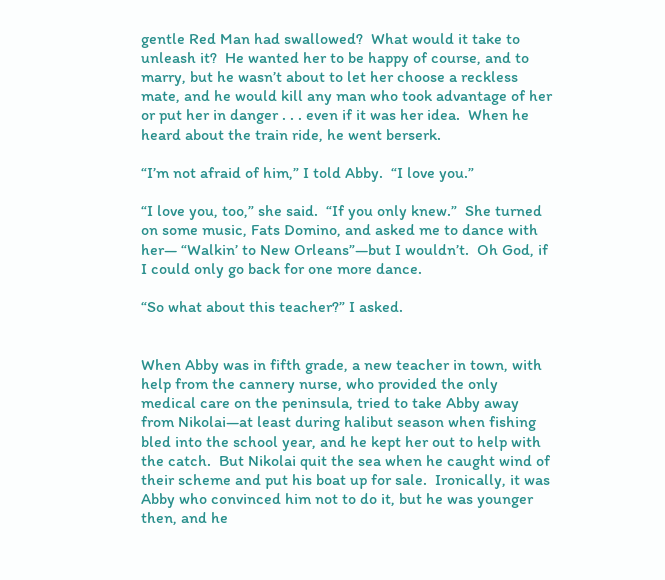gentle Red Man had swallowed?  What would it take to unleash it?  He wanted her to be happy of course, and to marry, but he wasn’t about to let her choose a reckless mate, and he would kill any man who took advantage of her or put her in danger . . . even if it was her idea.  When he heard about the train ride, he went berserk.

“I’m not afraid of him,” I told Abby.  “I love you.”

“I love you, too,” she said.  “If you only knew.”  She turned on some music, Fats Domino, and asked me to dance with her— “Walkin’ to New Orleans”—but I wouldn’t.  Oh God, if I could only go back for one more dance.

“So what about this teacher?” I asked.


When Abby was in fifth grade, a new teacher in town, with help from the cannery nurse, who provided the only medical care on the peninsula, tried to take Abby away from Nikolai—at least during halibut season when fishing bled into the school year, and he kept her out to help with the catch.  But Nikolai quit the sea when he caught wind of their scheme and put his boat up for sale.  Ironically, it was Abby who convinced him not to do it, but he was younger then, and he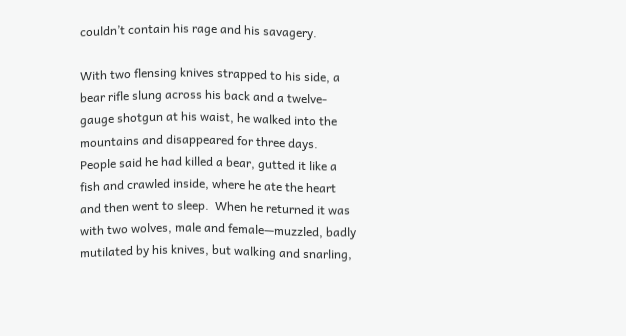couldn’t contain his rage and his savagery.

With two flensing knives strapped to his side, a bear rifle slung across his back and a twelve-gauge shotgun at his waist, he walked into the mountains and disappeared for three days.  People said he had killed a bear, gutted it like a fish and crawled inside, where he ate the heart and then went to sleep.  When he returned it was with two wolves, male and female—muzzled, badly mutilated by his knives, but walking and snarling,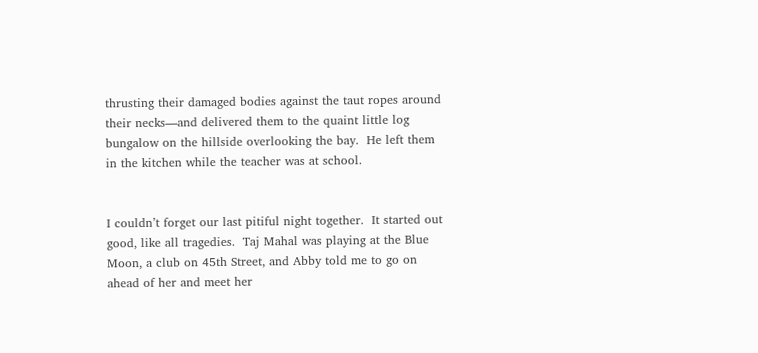thrusting their damaged bodies against the taut ropes around their necks—and delivered them to the quaint little log bungalow on the hillside overlooking the bay.  He left them in the kitchen while the teacher was at school.


I couldn’t forget our last pitiful night together.  It started out good, like all tragedies.  Taj Mahal was playing at the Blue Moon, a club on 45th Street, and Abby told me to go on ahead of her and meet her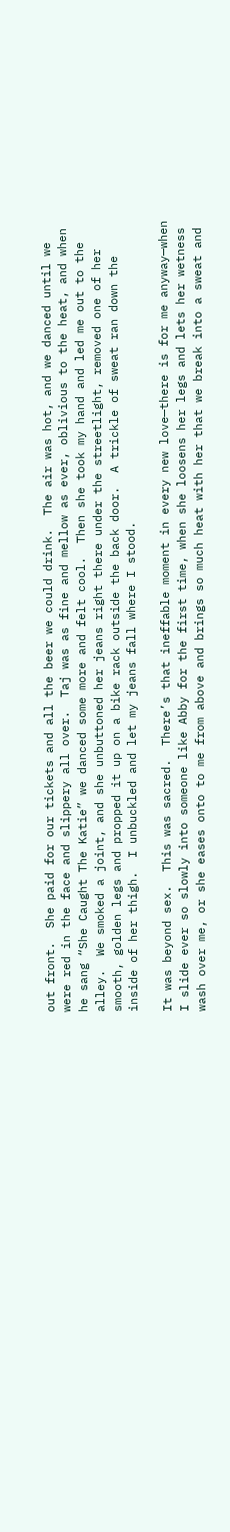out front.  She paid for our tickets and all the beer we could drink.  The air was hot, and we danced until we were red in the face and slippery all over.  Taj was as fine and mellow as ever, oblivious to the heat, and when he sang “She Caught The Katie” we danced some more and felt cool.  Then she took my hand and led me out to the alley.  We smoked a joint, and she unbuttoned her jeans right there under the streetlight, removed one of her smooth, golden legs and propped it up on a bike rack outside the back door.  A trickle of sweat ran down the inside of her thigh.  I unbuckled and let my jeans fall where I stood.

It was beyond sex.  This was sacred.  There’s that ineffable moment in every new love—there is for me anyway—when I slide ever so slowly into someone like Abby for the first time, when she loosens her legs and lets her wetness wash over me, or she eases onto to me from above and brings so much heat with her that we break into a sweat and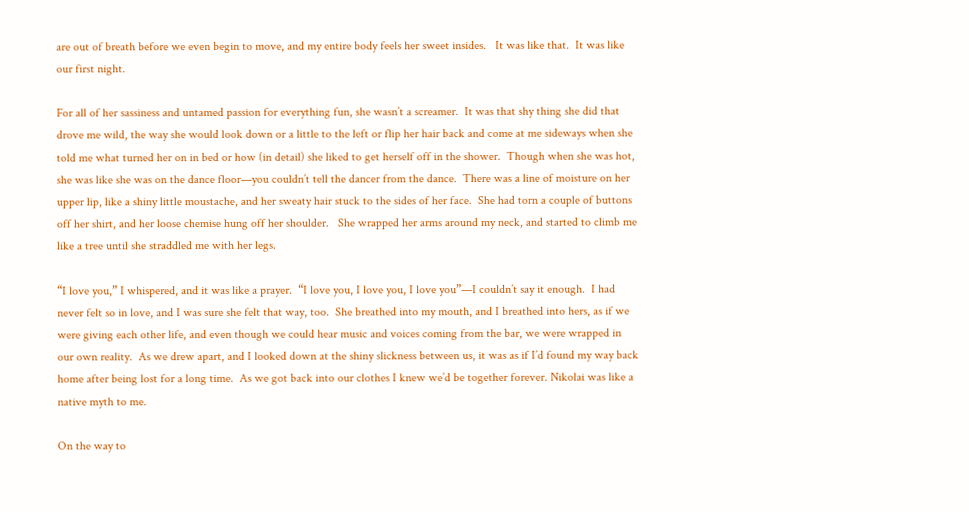are out of breath before we even begin to move, and my entire body feels her sweet insides.   It was like that.  It was like our first night.

For all of her sassiness and untamed passion for everything fun, she wasn’t a screamer.  It was that shy thing she did that drove me wild, the way she would look down or a little to the left or flip her hair back and come at me sideways when she told me what turned her on in bed or how (in detail) she liked to get herself off in the shower.  Though when she was hot, she was like she was on the dance floor—you couldn’t tell the dancer from the dance.  There was a line of moisture on her upper lip, like a shiny little moustache, and her sweaty hair stuck to the sides of her face.  She had torn a couple of buttons off her shirt, and her loose chemise hung off her shoulder.   She wrapped her arms around my neck, and started to climb me like a tree until she straddled me with her legs.

“I love you,” I whispered, and it was like a prayer.  “I love you, I love you, I love you”—I couldn’t say it enough.  I had never felt so in love, and I was sure she felt that way, too.  She breathed into my mouth, and I breathed into hers, as if we were giving each other life, and even though we could hear music and voices coming from the bar, we were wrapped in our own reality.  As we drew apart, and I looked down at the shiny slickness between us, it was as if I’d found my way back home after being lost for a long time.  As we got back into our clothes I knew we’d be together forever. Nikolai was like a native myth to me.

On the way to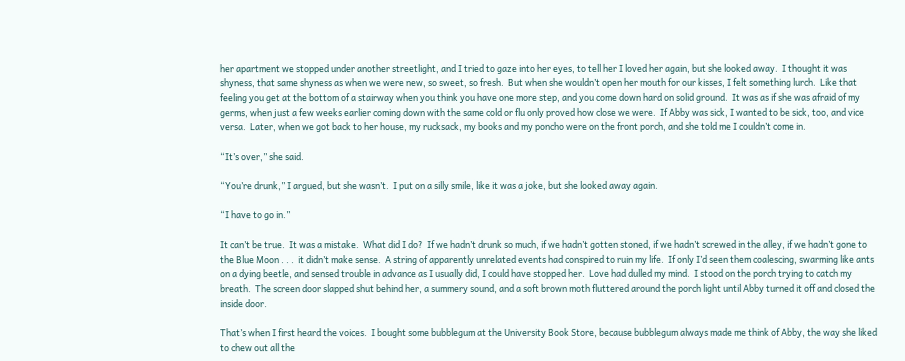her apartment we stopped under another streetlight, and I tried to gaze into her eyes, to tell her I loved her again, but she looked away.  I thought it was shyness, that same shyness as when we were new, so sweet, so fresh.  But when she wouldn’t open her mouth for our kisses, I felt something lurch.  Like that feeling you get at the bottom of a stairway when you think you have one more step, and you come down hard on solid ground.  It was as if she was afraid of my germs, when just a few weeks earlier coming down with the same cold or flu only proved how close we were.  If Abby was sick, I wanted to be sick, too, and vice versa.  Later, when we got back to her house, my rucksack, my books and my poncho were on the front porch, and she told me I couldn’t come in.

“It’s over,” she said.

“You’re drunk,” I argued, but she wasn’t.  I put on a silly smile, like it was a joke, but she looked away again.

“I have to go in.”

It can’t be true.  It was a mistake.  What did I do?  If we hadn’t drunk so much, if we hadn’t gotten stoned, if we hadn’t screwed in the alley, if we hadn’t gone to the Blue Moon . . .  it didn’t make sense.  A string of apparently unrelated events had conspired to ruin my life.  If only I’d seen them coalescing, swarming like ants on a dying beetle, and sensed trouble in advance as I usually did, I could have stopped her.  Love had dulled my mind.  I stood on the porch trying to catch my breath.  The screen door slapped shut behind her, a summery sound, and a soft brown moth fluttered around the porch light until Abby turned it off and closed the inside door.

That’s when I first heard the voices.  I bought some bubblegum at the University Book Store, because bubblegum always made me think of Abby, the way she liked to chew out all the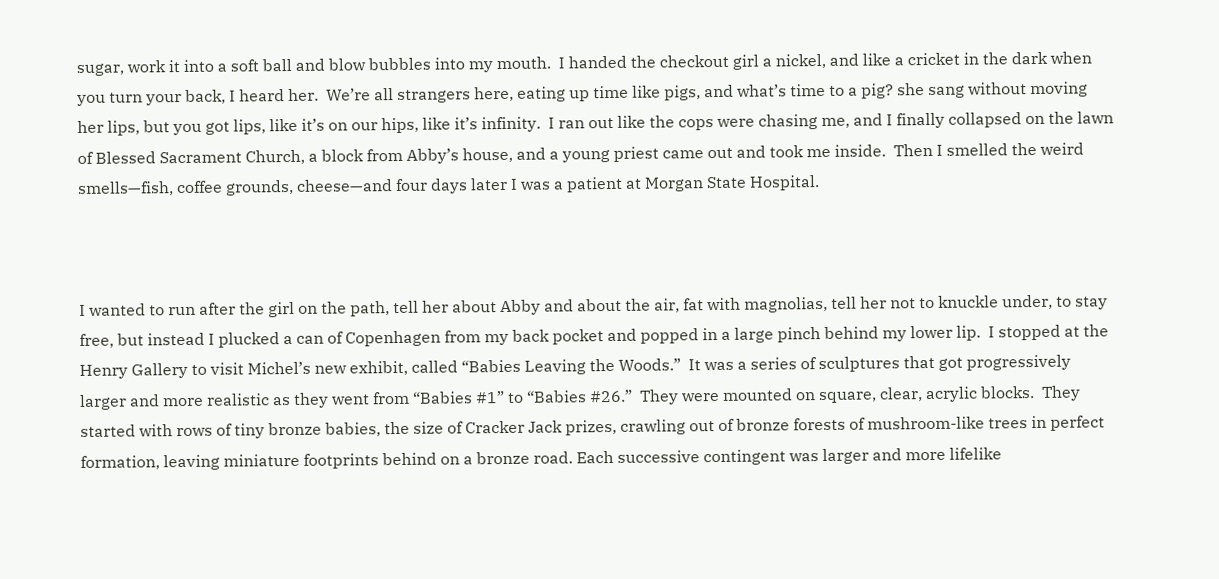sugar, work it into a soft ball and blow bubbles into my mouth.  I handed the checkout girl a nickel, and like a cricket in the dark when you turn your back, I heard her.  We’re all strangers here, eating up time like pigs, and what’s time to a pig? she sang without moving her lips, but you got lips, like it’s on our hips, like it’s infinity.  I ran out like the cops were chasing me, and I finally collapsed on the lawn of Blessed Sacrament Church, a block from Abby’s house, and a young priest came out and took me inside.  Then I smelled the weird smells—fish, coffee grounds, cheese—and four days later I was a patient at Morgan State Hospital.



I wanted to run after the girl on the path, tell her about Abby and about the air, fat with magnolias, tell her not to knuckle under, to stay free, but instead I plucked a can of Copenhagen from my back pocket and popped in a large pinch behind my lower lip.  I stopped at the Henry Gallery to visit Michel’s new exhibit, called “Babies Leaving the Woods.”  It was a series of sculptures that got progressively larger and more realistic as they went from “Babies #1” to “Babies #26.”  They were mounted on square, clear, acrylic blocks.  They started with rows of tiny bronze babies, the size of Cracker Jack prizes, crawling out of bronze forests of mushroom-like trees in perfect formation, leaving miniature footprints behind on a bronze road. Each successive contingent was larger and more lifelike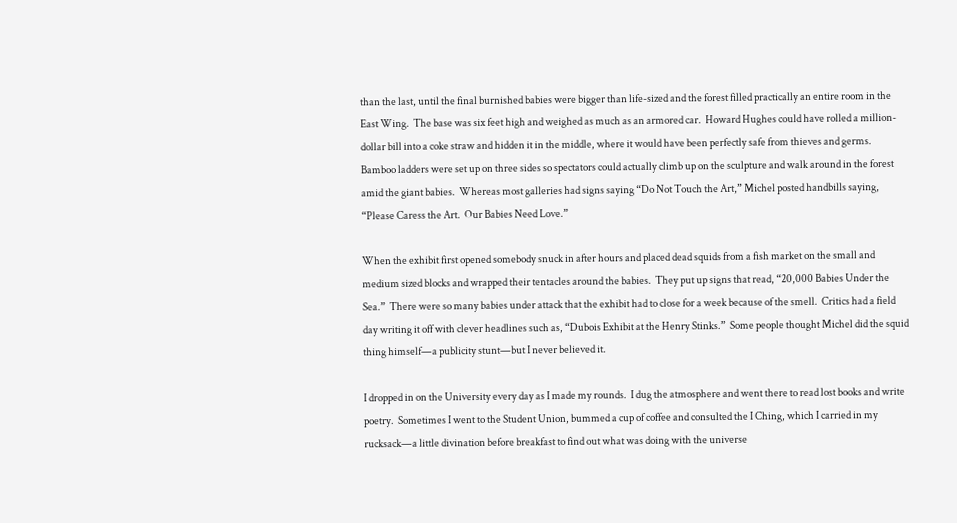than the last, until the final burnished babies were bigger than life-sized and the forest filled practically an entire room in the East Wing.  The base was six feet high and weighed as much as an armored car.  Howard Hughes could have rolled a million-dollar bill into a coke straw and hidden it in the middle, where it would have been perfectly safe from thieves and germs.  Bamboo ladders were set up on three sides so spectators could actually climb up on the sculpture and walk around in the forest amid the giant babies.  Whereas most galleries had signs saying “Do Not Touch the Art,” Michel posted handbills saying, “Please Caress the Art.  Our Babies Need Love.”

When the exhibit first opened somebody snuck in after hours and placed dead squids from a fish market on the small and medium sized blocks and wrapped their tentacles around the babies.  They put up signs that read, “20,000 Babies Under the Sea.”  There were so many babies under attack that the exhibit had to close for a week because of the smell.  Critics had a field day writing it off with clever headlines such as, “Dubois Exhibit at the Henry Stinks.”  Some people thought Michel did the squid thing himself—a publicity stunt—but I never believed it.

I dropped in on the University every day as I made my rounds.  I dug the atmosphere and went there to read lost books and write poetry.  Sometimes I went to the Student Union, bummed a cup of coffee and consulted the I Ching, which I carried in my rucksack—a little divination before breakfast to find out what was doing with the universe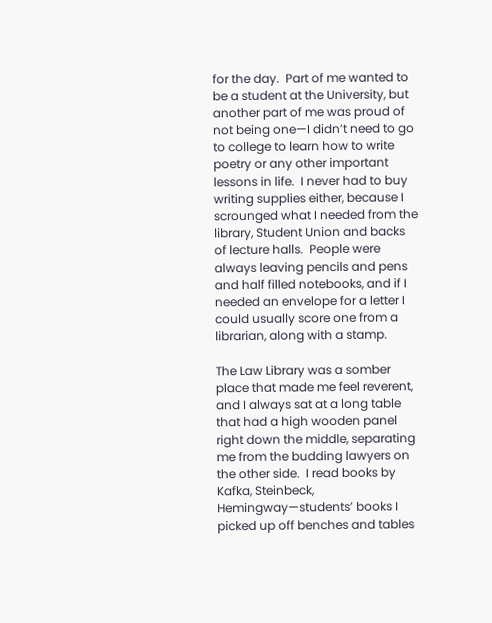for the day.  Part of me wanted to be a student at the University, but another part of me was proud of not being one—I didn’t need to go to college to learn how to write poetry or any other important lessons in life.  I never had to buy writing supplies either, because I scrounged what I needed from the library, Student Union and backs of lecture halls.  People were always leaving pencils and pens and half filled notebooks, and if I needed an envelope for a letter I could usually score one from a librarian, along with a stamp.

The Law Library was a somber place that made me feel reverent, and I always sat at a long table that had a high wooden panel right down the middle, separating me from the budding lawyers on the other side.  I read books by Kafka, Steinbeck, Hemingway—students’ books I picked up off benches and tables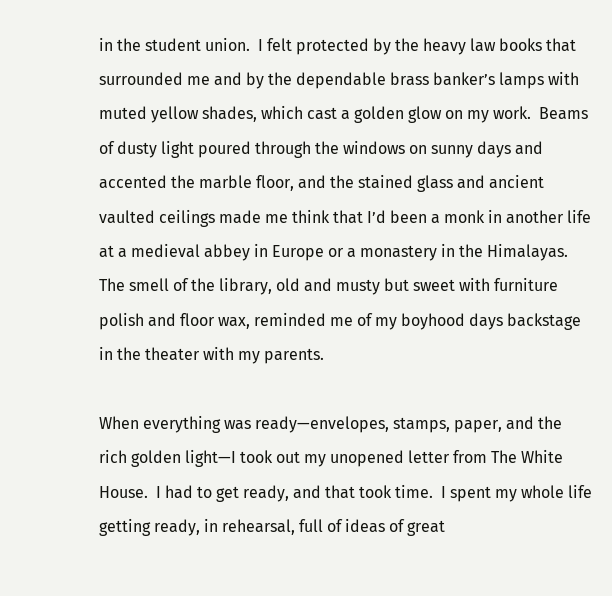in the student union.  I felt protected by the heavy law books that surrounded me and by the dependable brass banker’s lamps with muted yellow shades, which cast a golden glow on my work.  Beams of dusty light poured through the windows on sunny days and accented the marble floor, and the stained glass and ancient vaulted ceilings made me think that I’d been a monk in another life at a medieval abbey in Europe or a monastery in the Himalayas.  The smell of the library, old and musty but sweet with furniture polish and floor wax, reminded me of my boyhood days backstage in the theater with my parents.

When everything was ready—envelopes, stamps, paper, and the rich golden light—I took out my unopened letter from The White House.  I had to get ready, and that took time.  I spent my whole life getting ready, in rehearsal, full of ideas of great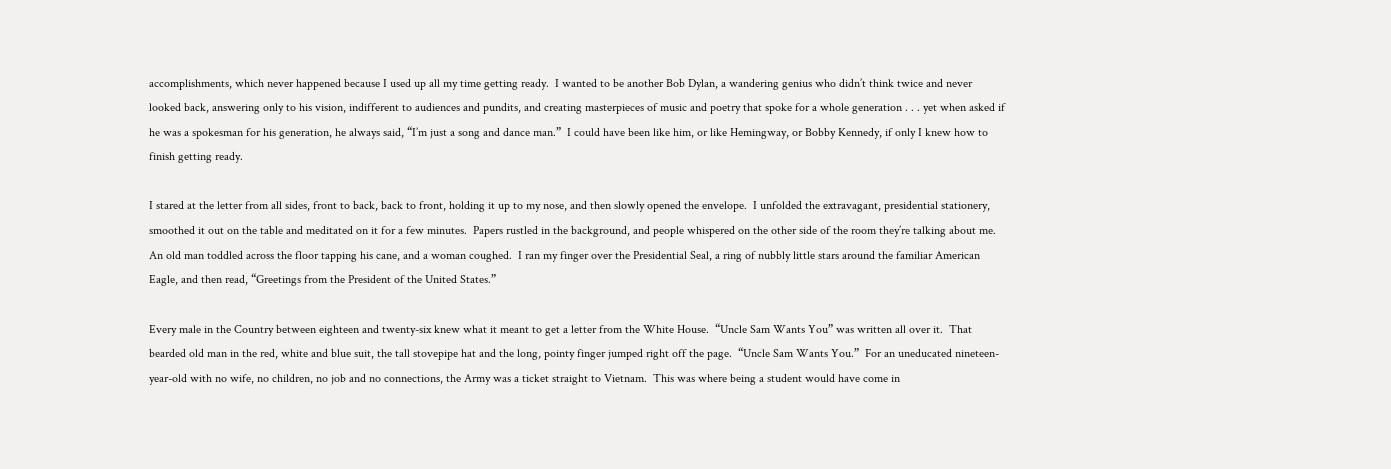accomplishments, which never happened because I used up all my time getting ready.  I wanted to be another Bob Dylan, a wandering genius who didn’t think twice and never looked back, answering only to his vision, indifferent to audiences and pundits, and creating masterpieces of music and poetry that spoke for a whole generation . . . yet when asked if he was a spokesman for his generation, he always said, “I’m just a song and dance man.”  I could have been like him, or like Hemingway, or Bobby Kennedy, if only I knew how to finish getting ready.

I stared at the letter from all sides, front to back, back to front, holding it up to my nose, and then slowly opened the envelope.  I unfolded the extravagant, presidential stationery, smoothed it out on the table and meditated on it for a few minutes.  Papers rustled in the background, and people whispered on the other side of the room they’re talking about me.  An old man toddled across the floor tapping his cane, and a woman coughed.  I ran my finger over the Presidential Seal, a ring of nubbly little stars around the familiar American Eagle, and then read, “Greetings from the President of the United States.”

Every male in the Country between eighteen and twenty-six knew what it meant to get a letter from the White House.  “Uncle Sam Wants You” was written all over it.  That bearded old man in the red, white and blue suit, the tall stovepipe hat and the long, pointy finger jumped right off the page.  “Uncle Sam Wants You.”  For an uneducated nineteen-year-old with no wife, no children, no job and no connections, the Army was a ticket straight to Vietnam.  This was where being a student would have come in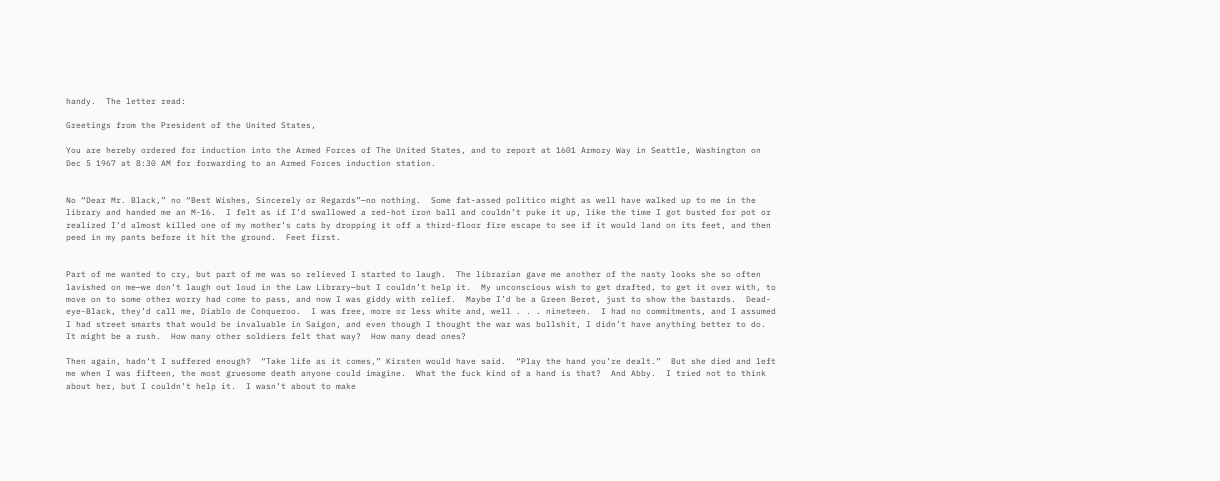handy.  The letter read:

Greetings from the President of the United States,

You are hereby ordered for induction into the Armed Forces of The United States, and to report at 1601 Armory Way in Seattle, Washington on Dec 5 1967 at 8:30 AM for forwarding to an Armed Forces induction station.


No “Dear Mr. Black,” no “Best Wishes, Sincerely or Regards”—no nothing.  Some fat-assed politico might as well have walked up to me in the library and handed me an M-16.  I felt as if I’d swallowed a red-hot iron ball and couldn’t puke it up, like the time I got busted for pot or realized I’d almost killed one of my mother’s cats by dropping it off a third-floor fire escape to see if it would land on its feet, and then peed in my pants before it hit the ground.  Feet first.


Part of me wanted to cry, but part of me was so relieved I started to laugh.  The librarian gave me another of the nasty looks she so often lavished on me—we don’t laugh out loud in the Law Library—but I couldn’t help it.  My unconscious wish to get drafted, to get it over with, to move on to some other worry had come to pass, and now I was giddy with relief.  Maybe I’d be a Green Beret, just to show the bastards.  Dead-eye-Black, they’d call me, Diablo de Conqueroo.  I was free, more or less white and, well . . . nineteen.  I had no commitments, and I assumed I had street smarts that would be invaluable in Saigon, and even though I thought the war was bullshit, I didn’t have anything better to do.  It might be a rush.  How many other soldiers felt that way?  How many dead ones?

Then again, hadn’t I suffered enough?  “Take life as it comes,” Kirsten would have said.  “Play the hand you’re dealt.”  But she died and left me when I was fifteen, the most gruesome death anyone could imagine.  What the fuck kind of a hand is that?  And Abby.  I tried not to think about her, but I couldn’t help it.  I wasn’t about to make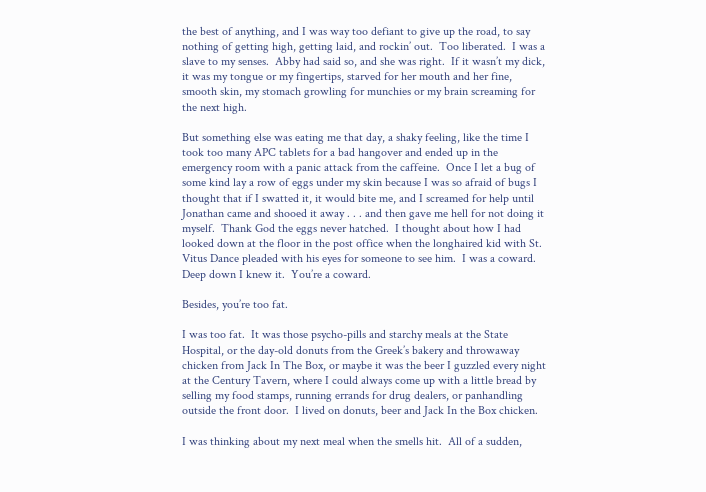the best of anything, and I was way too defiant to give up the road, to say nothing of getting high, getting laid, and rockin’ out.  Too liberated.  I was a slave to my senses.  Abby had said so, and she was right.  If it wasn’t my dick, it was my tongue or my fingertips, starved for her mouth and her fine, smooth skin, my stomach growling for munchies or my brain screaming for the next high.

But something else was eating me that day, a shaky feeling, like the time I took too many APC tablets for a bad hangover and ended up in the emergency room with a panic attack from the caffeine.  Once I let a bug of some kind lay a row of eggs under my skin because I was so afraid of bugs I thought that if I swatted it, it would bite me, and I screamed for help until Jonathan came and shooed it away . . . and then gave me hell for not doing it myself.  Thank God the eggs never hatched.  I thought about how I had looked down at the floor in the post office when the longhaired kid with St. Vitus Dance pleaded with his eyes for someone to see him.  I was a coward.  Deep down I knew it.  You’re a coward.

Besides, you’re too fat.

I was too fat.  It was those psycho-pills and starchy meals at the State Hospital, or the day-old donuts from the Greek’s bakery and throwaway chicken from Jack In The Box, or maybe it was the beer I guzzled every night at the Century Tavern, where I could always come up with a little bread by selling my food stamps, running errands for drug dealers, or panhandling outside the front door.  I lived on donuts, beer and Jack In the Box chicken.

I was thinking about my next meal when the smells hit.  All of a sudden,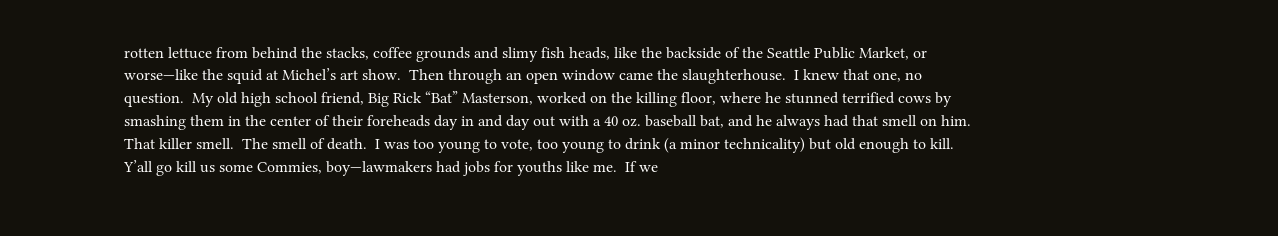rotten lettuce from behind the stacks, coffee grounds and slimy fish heads, like the backside of the Seattle Public Market, or worse—like the squid at Michel’s art show.  Then through an open window came the slaughterhouse.  I knew that one, no question.  My old high school friend, Big Rick “Bat” Masterson, worked on the killing floor, where he stunned terrified cows by smashing them in the center of their foreheads day in and day out with a 40 oz. baseball bat, and he always had that smell on him.  That killer smell.  The smell of death.  I was too young to vote, too young to drink (a minor technicality) but old enough to kill.  Y’all go kill us some Commies, boy—lawmakers had jobs for youths like me.  If we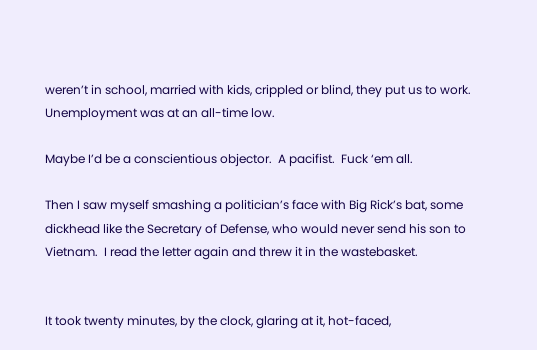weren’t in school, married with kids, crippled or blind, they put us to work.  Unemployment was at an all-time low.

Maybe I’d be a conscientious objector.  A pacifist.  Fuck ‘em all.

Then I saw myself smashing a politician’s face with Big Rick’s bat, some dickhead like the Secretary of Defense, who would never send his son to Vietnam.  I read the letter again and threw it in the wastebasket.


It took twenty minutes, by the clock, glaring at it, hot-faced,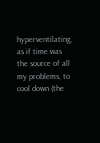hyperventilating, as if time was the source of all my problems, to cool down (the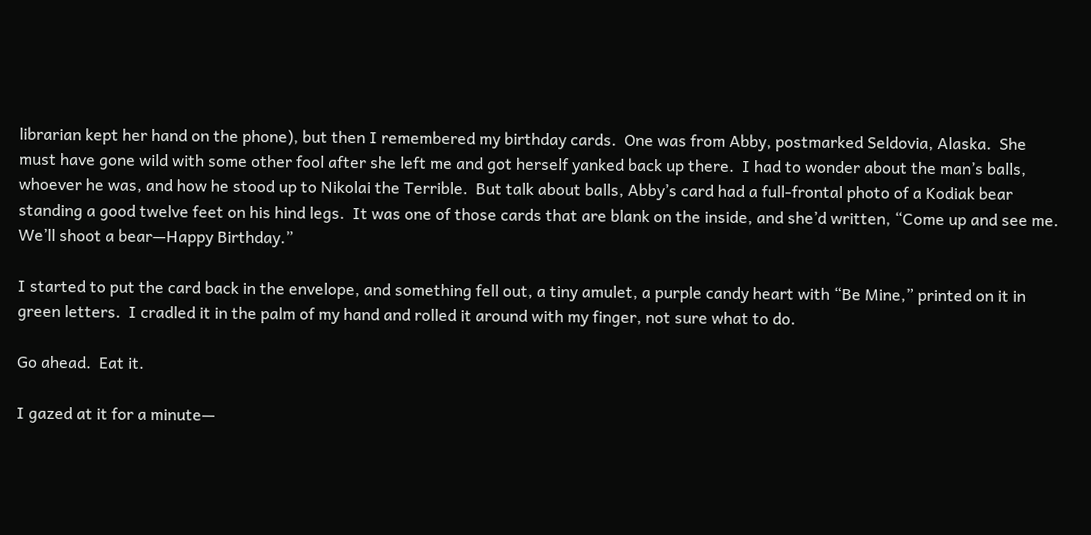librarian kept her hand on the phone), but then I remembered my birthday cards.  One was from Abby, postmarked Seldovia, Alaska.  She must have gone wild with some other fool after she left me and got herself yanked back up there.  I had to wonder about the man’s balls, whoever he was, and how he stood up to Nikolai the Terrible.  But talk about balls, Abby’s card had a full-frontal photo of a Kodiak bear standing a good twelve feet on his hind legs.  It was one of those cards that are blank on the inside, and she’d written, “Come up and see me.  We’ll shoot a bear—Happy Birthday.”

I started to put the card back in the envelope, and something fell out, a tiny amulet, a purple candy heart with “Be Mine,” printed on it in green letters.  I cradled it in the palm of my hand and rolled it around with my finger, not sure what to do.

Go ahead.  Eat it.

I gazed at it for a minute—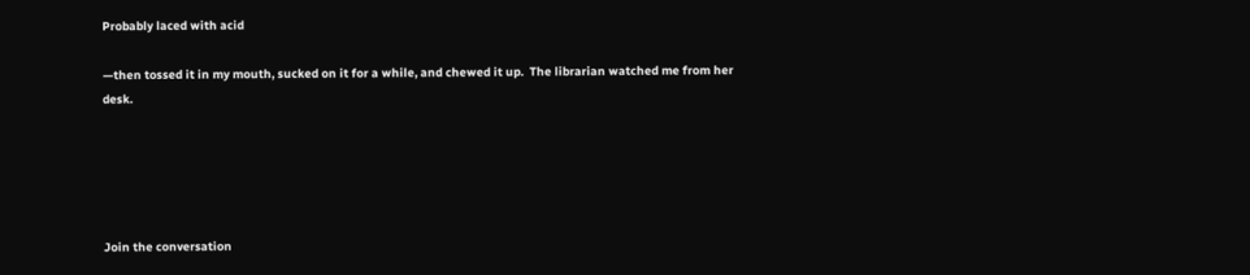Probably laced with acid

—then tossed it in my mouth, sucked on it for a while, and chewed it up.  The librarian watched me from her desk.





Join the conversation